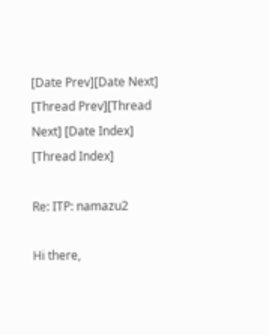[Date Prev][Date Next] [Thread Prev][Thread Next] [Date Index] [Thread Index]

Re: ITP: namazu2

Hi there,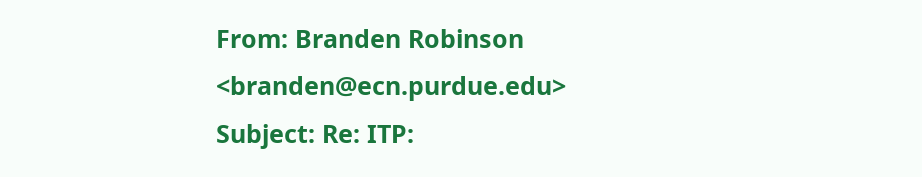From: Branden Robinson <branden@ecn.purdue.edu>
Subject: Re: ITP: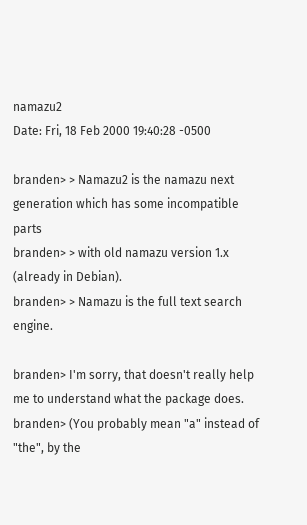namazu2
Date: Fri, 18 Feb 2000 19:40:28 -0500

branden> > Namazu2 is the namazu next generation which has some incompatible parts
branden> > with old namazu version 1.x (already in Debian).
branden> > Namazu is the full text search engine.

branden> I'm sorry, that doesn't really help me to understand what the package does.
branden> (You probably mean "a" instead of "the", by the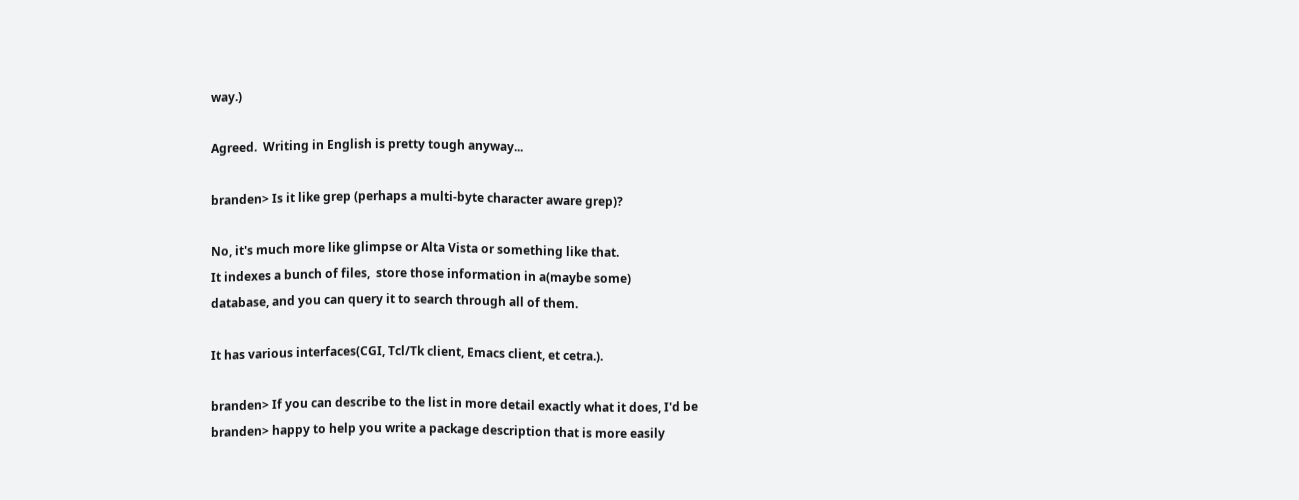way.)

Agreed.  Writing in English is pretty tough anyway...

branden> Is it like grep (perhaps a multi-byte character aware grep)?

No, it's much more like glimpse or Alta Vista or something like that.
It indexes a bunch of files,  store those information in a(maybe some)
database, and you can query it to search through all of them.

It has various interfaces(CGI, Tcl/Tk client, Emacs client, et cetra.).

branden> If you can describe to the list in more detail exactly what it does, I'd be
branden> happy to help you write a package description that is more easily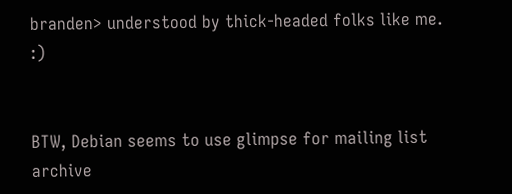branden> understood by thick-headed folks like me.   :)


BTW, Debian seems to use glimpse for mailing list archive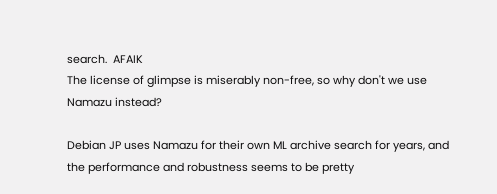search.  AFAIK
The license of glimpse is miserably non-free, so why don't we use
Namazu instead?

Debian JP uses Namazu for their own ML archive search for years, and
the performance and robustness seems to be pretty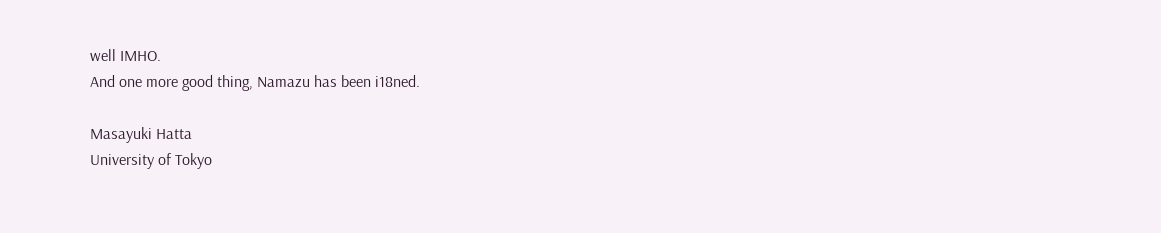well IMHO.
And one more good thing, Namazu has been i18ned.

Masayuki Hatta
University of Tokyo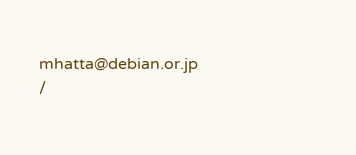mhatta@debian.or.jp /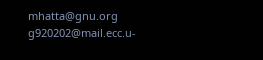mhatta@gnu.org
g920202@mail.ecc.u-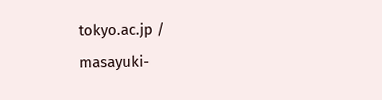tokyo.ac.jp / masayuki-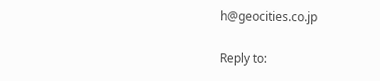h@geocities.co.jp

Reply to: